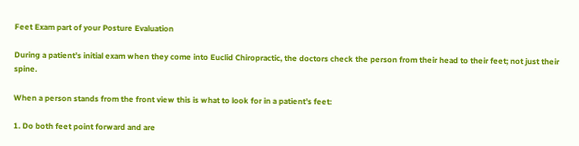Feet Exam part of your Posture Evaluation

During a patient’s initial exam when they come into Euclid Chiropractic, the doctors check the person from their head to their feet; not just their spine.

When a person stands from the front view this is what to look for in a patient’s feet:

1. Do both feet point forward and are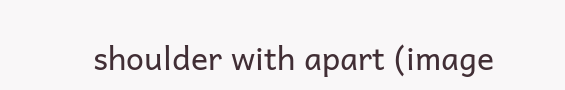shoulder with apart (image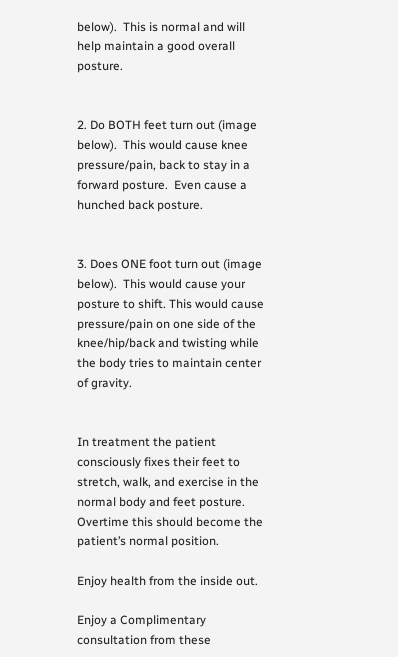below).  This is normal and will help maintain a good overall posture.


2. Do BOTH feet turn out (image below).  This would cause knee pressure/pain, back to stay in a forward posture.  Even cause a hunched back posture.


3. Does ONE foot turn out (image below).  This would cause your posture to shift. This would cause pressure/pain on one side of the knee/hip/back and twisting while the body tries to maintain center of gravity.


In treatment the patient consciously fixes their feet to stretch, walk, and exercise in the normal body and feet posture.  Overtime this should become the patient’s normal position.

Enjoy health from the inside out.

Enjoy a Complimentary consultation from these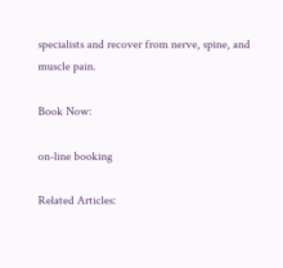specialists and recover from nerve, spine, and muscle pain.

Book Now:

on-line booking

Related Articles: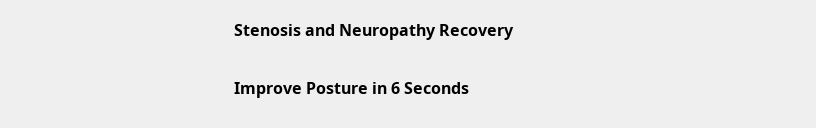Stenosis and Neuropathy Recovery

Improve Posture in 6 Seconds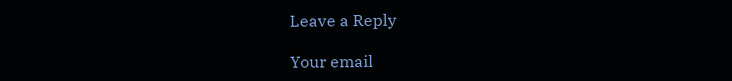Leave a Reply

Your email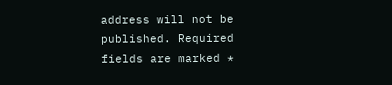address will not be published. Required fields are marked *